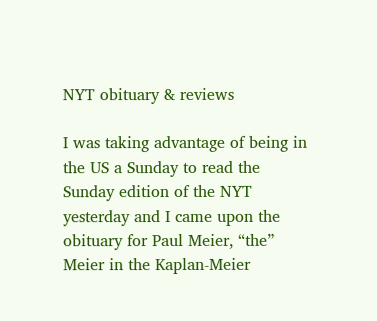NYT obituary & reviews

I was taking advantage of being in the US a Sunday to read the Sunday edition of the NYT yesterday and I came upon the obituary for Paul Meier, “the” Meier in the Kaplan-Meier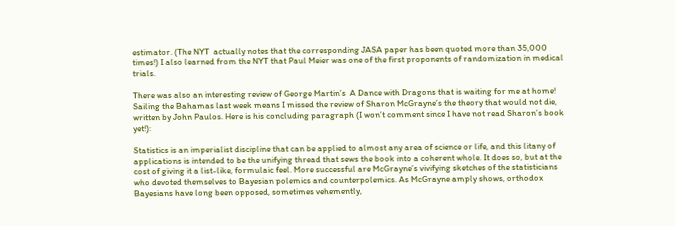estimator. (The NYT  actually notes that the corresponding JASA paper has been quoted more than 35,000 times!) I also learned from the NYT that Paul Meier was one of the first proponents of randomization in medical trials.

There was also an interesting review of George Martin’s  A Dance with Dragons that is waiting for me at home! Sailing the Bahamas last week means I missed the review of Sharon McGrayne’s the theory that would not die, written by John Paulos. Here is his concluding paragraph (I won’t comment since I have not read Sharon’s book yet!):

Statistics is an imperialist discipline that can be applied to almost any area of science or life, and this litany of applications is intended to be the unifying thread that sews the book into a coherent whole. It does so, but at the cost of giving it a list-like, formulaic feel. More successful are McGrayne’s vivifying sketches of the statisticians who devoted themselves to Bayesian polemics and counterpolemics. As McGrayne amply shows, orthodox Bayesians have long been opposed, sometimes vehemently,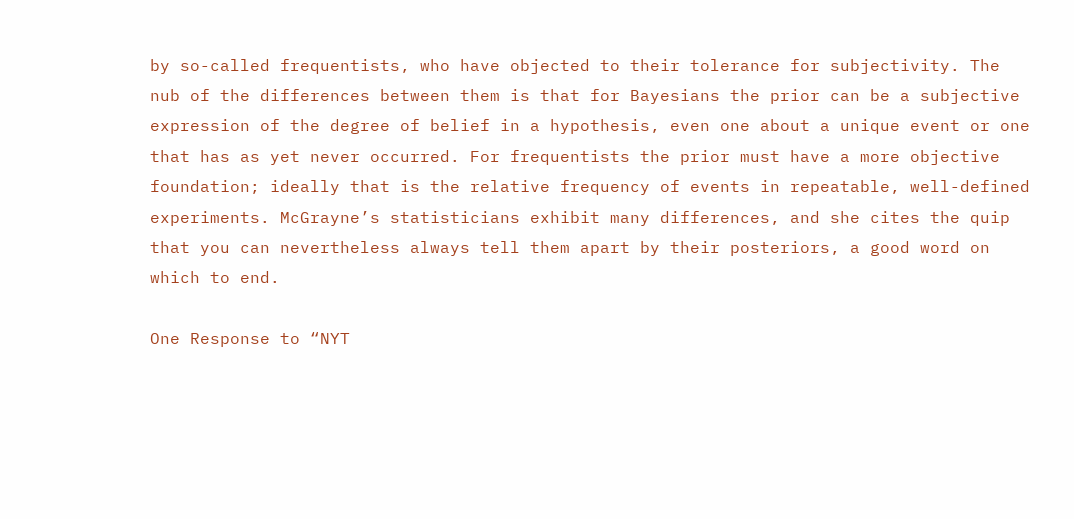by so-called frequentists, who have objected to their tolerance for subjectivity. The nub of the differences between them is that for Bayesians the prior can be a subjective expression of the degree of belief in a hypothesis, even one about a unique event or one that has as yet never occurred. For frequentists the prior must have a more objective foundation; ideally that is the relative frequency of events in repeatable, well-defined experiments. McGrayne’s statisticians exhibit many differences, and she cites the quip that you can nevertheless always tell them apart by their posteriors, a good word on which to end.

One Response to “NYT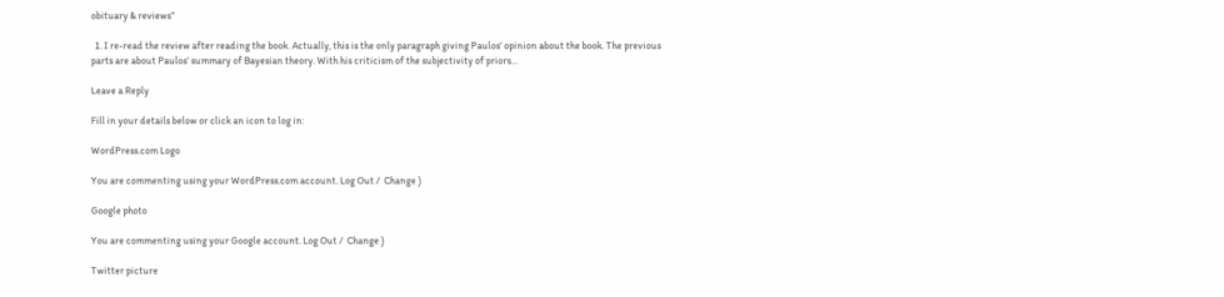obituary & reviews”

  1. I re-read the review after reading the book. Actually, this is the only paragraph giving Paulos’ opinion about the book. The previous parts are about Paulos’ summary of Bayesian theory. With his criticism of the subjectivity of priors…

Leave a Reply

Fill in your details below or click an icon to log in:

WordPress.com Logo

You are commenting using your WordPress.com account. Log Out /  Change )

Google photo

You are commenting using your Google account. Log Out /  Change )

Twitter picture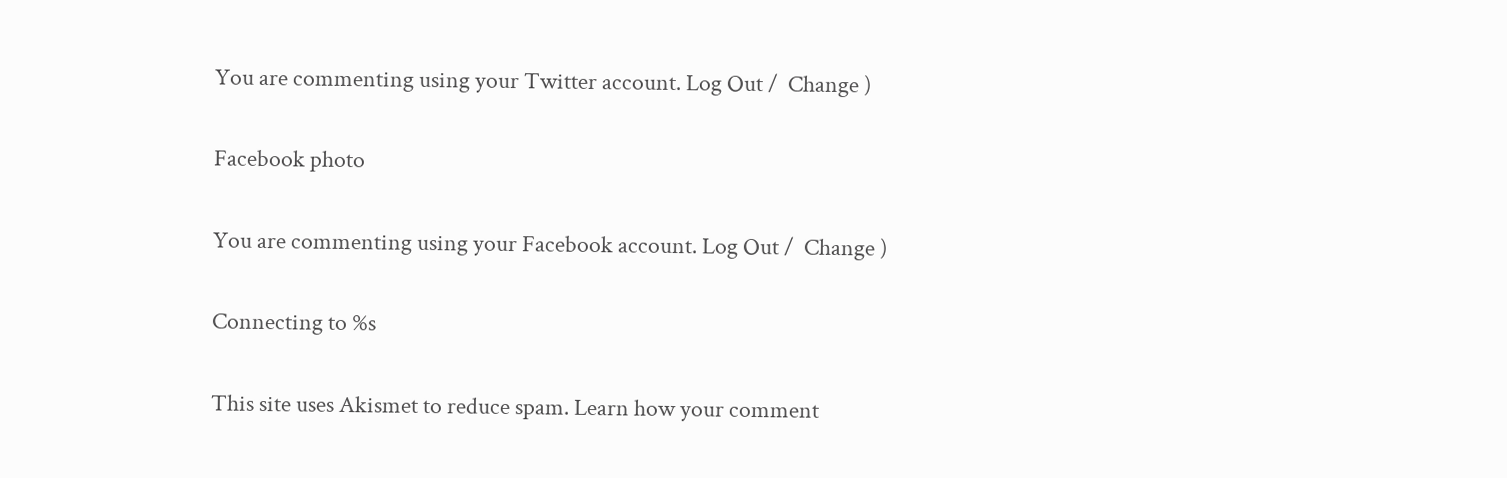You are commenting using your Twitter account. Log Out /  Change )

Facebook photo

You are commenting using your Facebook account. Log Out /  Change )

Connecting to %s

This site uses Akismet to reduce spam. Learn how your comment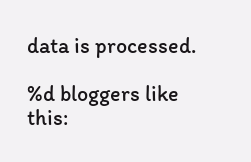data is processed.

%d bloggers like this: